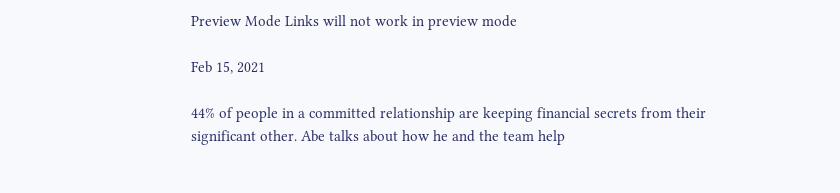Preview Mode Links will not work in preview mode

Feb 15, 2021

44% of people in a committed relationship are keeping financial secrets from their significant other. Abe talks about how he and the team help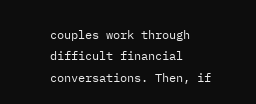couples work through difficult financial conversations. Then, if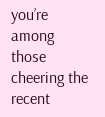you’re among those cheering the recent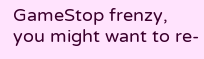GameStop frenzy, you might want to re-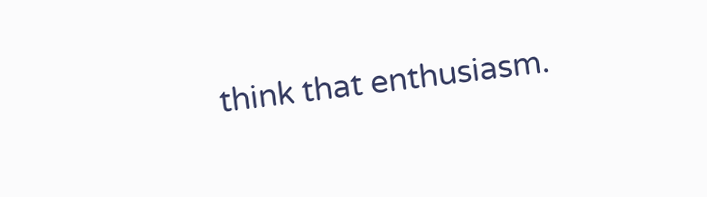think that enthusiasm.